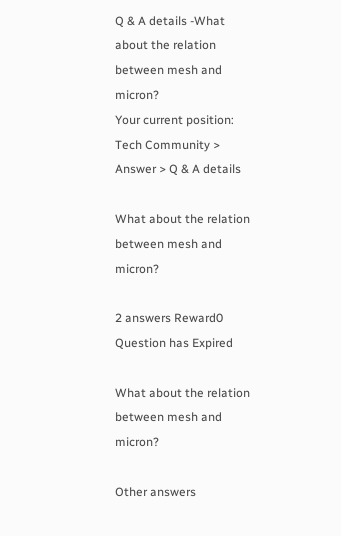Q & A details -What about the relation between mesh and micron?
Your current position: Tech Community > Answer > Q & A details

What about the relation between mesh and micron?

2 answers Reward0 Question has Expired

What about the relation between mesh and micron?

Other answers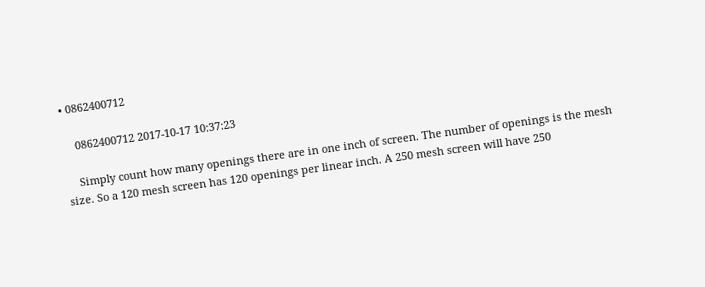• 0862400712

    0862400712 2017-10-17 10:37:23

    Simply count how many openings there are in one inch of screen. The number of openings is the mesh size. So a 120 mesh screen has 120 openings per linear inch. A 250 mesh screen will have 250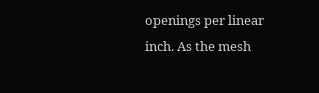openings per linear inch. As the mesh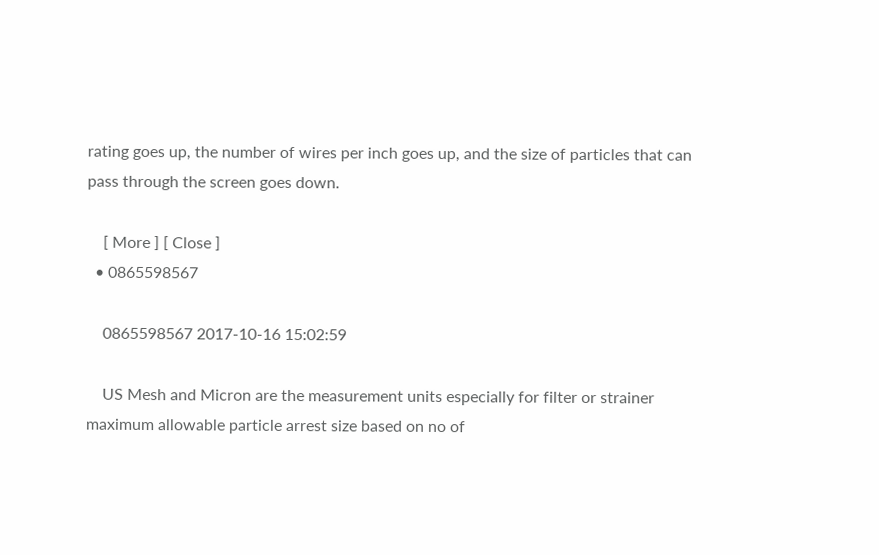rating goes up, the number of wires per inch goes up, and the size of particles that can pass through the screen goes down.

    [ More ] [ Close ]
  • 0865598567

    0865598567 2017-10-16 15:02:59

    US Mesh and Micron are the measurement units especially for filter or strainer maximum allowable particle arrest size based on no of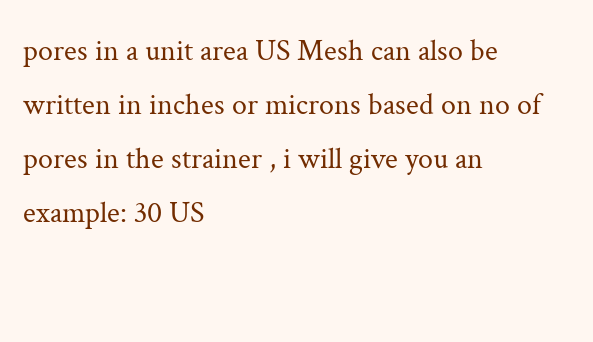pores in a unit area US Mesh can also be written in inches or microns based on no of pores in the strainer , i will give you an example: 30 US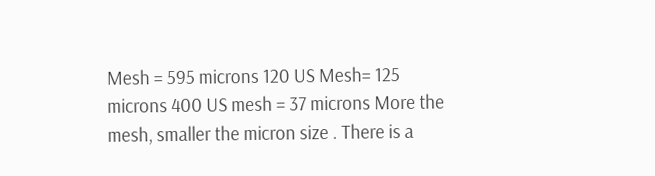Mesh = 595 microns 120 US Mesh= 125 microns 400 US mesh = 37 microns More the mesh, smaller the micron size . There is a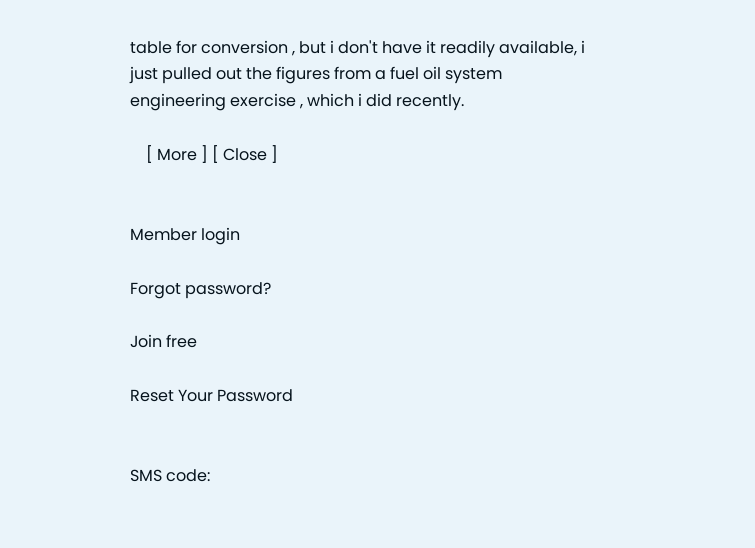table for conversion , but i don't have it readily available, i just pulled out the figures from a fuel oil system engineering exercise , which i did recently.

    [ More ] [ Close ]


Member login

Forgot password?

Join free

Reset Your Password


SMS code: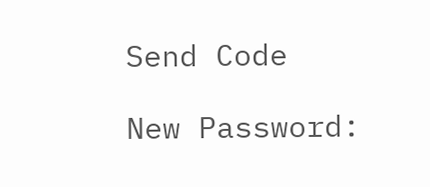Send Code

New Password: